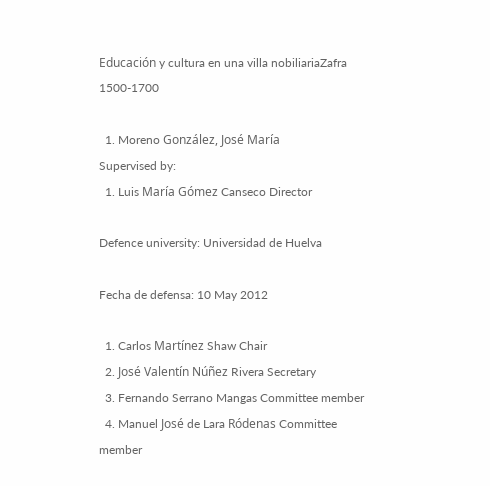Educación y cultura en una villa nobiliariaZafra 1500-1700

  1. Moreno González, José María
Supervised by:
  1. Luis María Gómez Canseco Director

Defence university: Universidad de Huelva

Fecha de defensa: 10 May 2012

  1. Carlos Martínez Shaw Chair
  2. José Valentín Núñez Rivera Secretary
  3. Fernando Serrano Mangas Committee member
  4. Manuel José de Lara Ródenas Committee member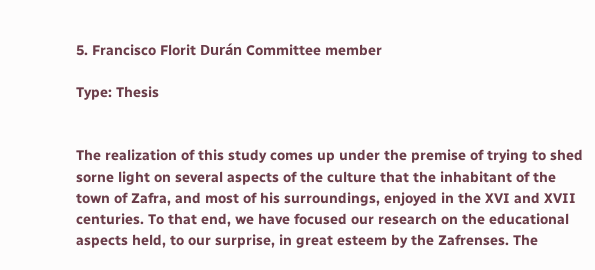5. Francisco Florit Durán Committee member

Type: Thesis


The realization of this study comes up under the premise of trying to shed sorne light on several aspects of the culture that the inhabitant of the town of Zafra, and most of his surroundings, enjoyed in the XVI and XVII centuries. To that end, we have focused our research on the educational aspects held, to our surprise, in great esteem by the Zafrenses. The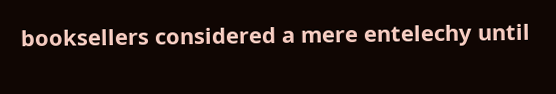booksellers considered a mere entelechy until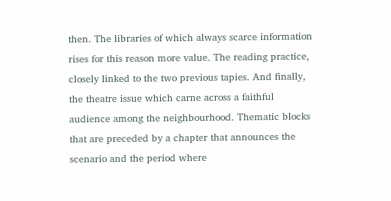then. The libraries of which always scarce information rises for this reason more value. The reading practice, closely linked to the two previous tapies. And finally, the theatre issue which carne across a faithful audience among the neighbourhood. Thematic blocks that are preceded by a chapter that announces the scenario and the period where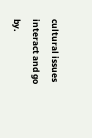cultural issues interact and go by.